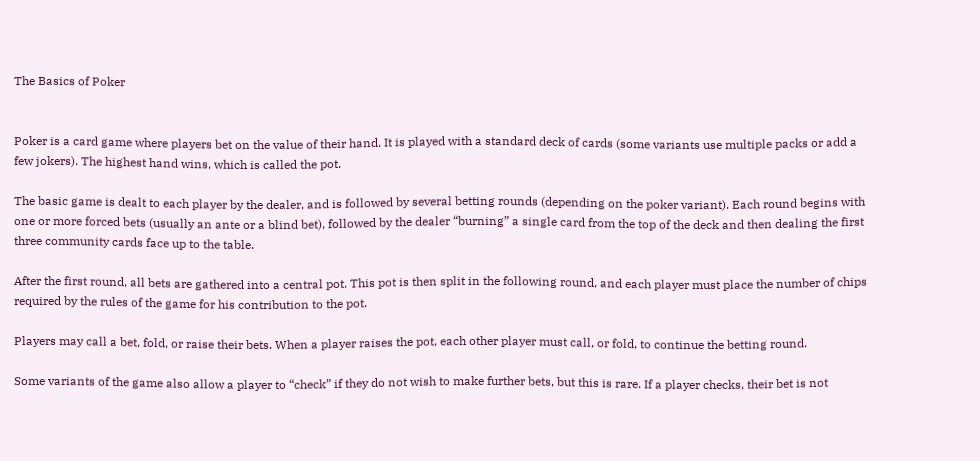The Basics of Poker


Poker is a card game where players bet on the value of their hand. It is played with a standard deck of cards (some variants use multiple packs or add a few jokers). The highest hand wins, which is called the pot.

The basic game is dealt to each player by the dealer, and is followed by several betting rounds (depending on the poker variant). Each round begins with one or more forced bets (usually an ante or a blind bet), followed by the dealer “burning” a single card from the top of the deck and then dealing the first three community cards face up to the table.

After the first round, all bets are gathered into a central pot. This pot is then split in the following round, and each player must place the number of chips required by the rules of the game for his contribution to the pot.

Players may call a bet, fold, or raise their bets. When a player raises the pot, each other player must call, or fold, to continue the betting round.

Some variants of the game also allow a player to “check” if they do not wish to make further bets, but this is rare. If a player checks, their bet is not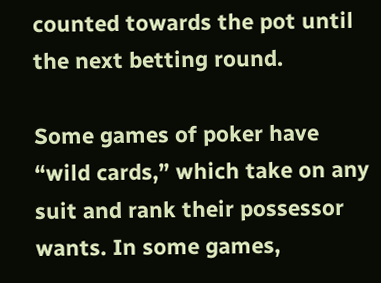counted towards the pot until the next betting round.

Some games of poker have “wild cards,” which take on any suit and rank their possessor wants. In some games,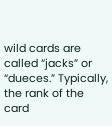wild cards are called “jacks” or “dueces.” Typically, the rank of the card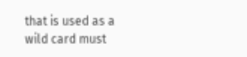that is used as a wild card must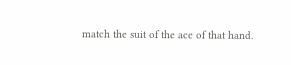match the suit of the ace of that hand.